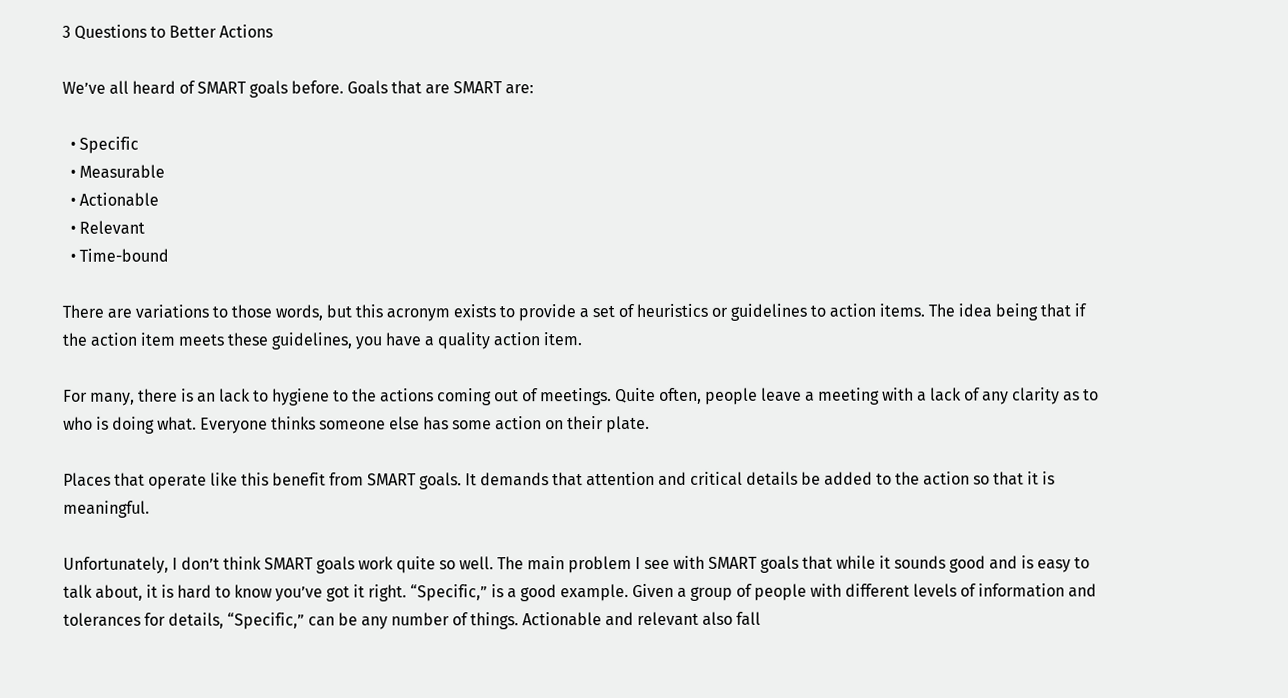3 Questions to Better Actions

We’ve all heard of SMART goals before. Goals that are SMART are:

  • Specific
  • Measurable
  • Actionable
  • Relevant
  • Time-bound

There are variations to those words, but this acronym exists to provide a set of heuristics or guidelines to action items. The idea being that if the action item meets these guidelines, you have a quality action item.

For many, there is an lack to hygiene to the actions coming out of meetings. Quite often, people leave a meeting with a lack of any clarity as to who is doing what. Everyone thinks someone else has some action on their plate.

Places that operate like this benefit from SMART goals. It demands that attention and critical details be added to the action so that it is meaningful.

Unfortunately, I don’t think SMART goals work quite so well. The main problem I see with SMART goals that while it sounds good and is easy to talk about, it is hard to know you’ve got it right. “Specific,” is a good example. Given a group of people with different levels of information and tolerances for details, “Specific,” can be any number of things. Actionable and relevant also fall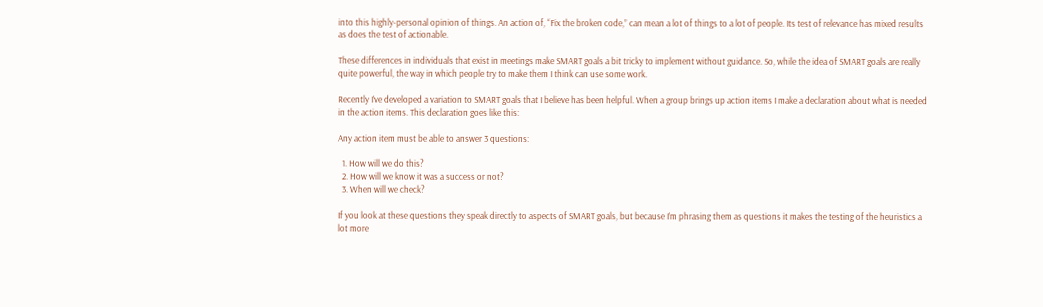into this highly-personal opinion of things. An action of, “Fix the broken code,” can mean a lot of things to a lot of people. Its test of relevance has mixed results as does the test of actionable.

These differences in individuals that exist in meetings make SMART goals a bit tricky to implement without guidance. So, while the idea of SMART goals are really quite powerful, the way in which people try to make them I think can use some work.

Recently I’ve developed a variation to SMART goals that I believe has been helpful. When a group brings up action items I make a declaration about what is needed in the action items. This declaration goes like this:

Any action item must be able to answer 3 questions:

  1. How will we do this?
  2. How will we know it was a success or not?
  3. When will we check?

If you look at these questions they speak directly to aspects of SMART goals, but because I’m phrasing them as questions it makes the testing of the heuristics a lot more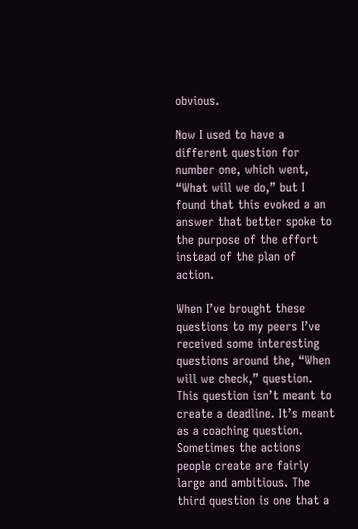obvious.

Now I used to have a different question for number one, which went, “What will we do,” but I found that this evoked a an answer that better spoke to the purpose of the effort instead of the plan of action.

When I’ve brought these questions to my peers I’ve received some interesting questions around the, “When will we check,” question. This question isn’t meant to create a deadline. It’s meant as a coaching question. Sometimes the actions people create are fairly large and ambitious. The third question is one that a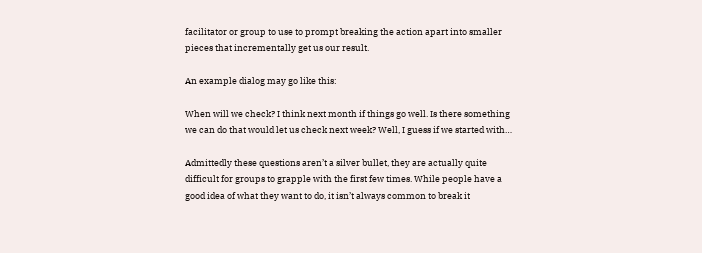facilitator or group to use to prompt breaking the action apart into smaller pieces that incrementally get us our result.

An example dialog may go like this:

When will we check? I think next month if things go well. Is there something we can do that would let us check next week? Well, I guess if we started with…

Admittedly these questions aren’t a silver bullet, they are actually quite difficult for groups to grapple with the first few times. While people have a good idea of what they want to do, it isn’t always common to break it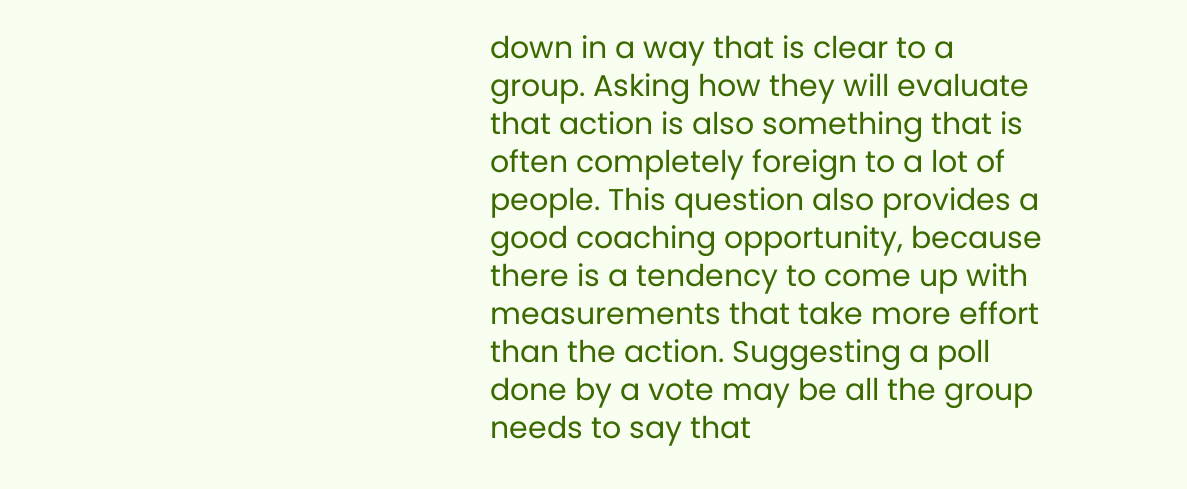down in a way that is clear to a group. Asking how they will evaluate that action is also something that is often completely foreign to a lot of people. This question also provides a good coaching opportunity, because there is a tendency to come up with measurements that take more effort than the action. Suggesting a poll done by a vote may be all the group needs to say that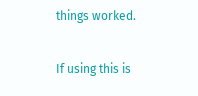things worked.

If using this is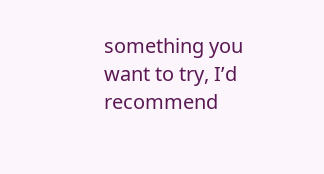something you want to try, I’d recommend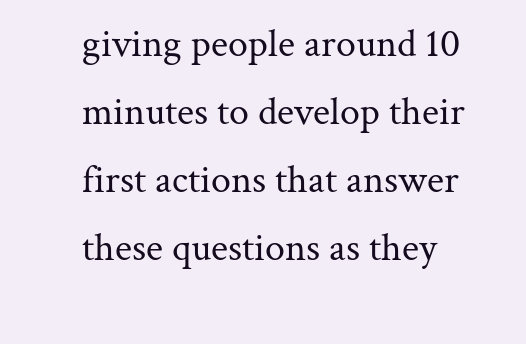giving people around 10 minutes to develop their first actions that answer these questions as they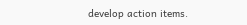develop action items.